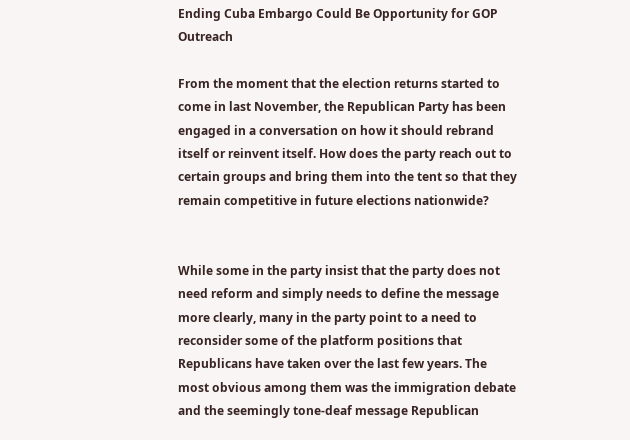Ending Cuba Embargo Could Be Opportunity for GOP Outreach

From the moment that the election returns started to come in last November, the Republican Party has been engaged in a conversation on how it should rebrand itself or reinvent itself. How does the party reach out to certain groups and bring them into the tent so that they remain competitive in future elections nationwide?


While some in the party insist that the party does not need reform and simply needs to define the message more clearly, many in the party point to a need to reconsider some of the platform positions that Republicans have taken over the last few years. The most obvious among them was the immigration debate and the seemingly tone-deaf message Republican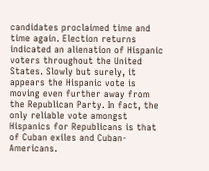candidates proclaimed time and time again. Election returns indicated an alienation of Hispanic voters throughout the United States. Slowly but surely, it appears the Hispanic vote is moving even further away from the Republican Party. In fact, the only reliable vote amongst Hispanics for Republicans is that of Cuban exiles and Cuban-Americans.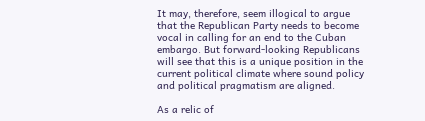It may, therefore, seem illogical to argue that the Republican Party needs to become vocal in calling for an end to the Cuban embargo. But forward-looking Republicans will see that this is a unique position in the current political climate where sound policy and political pragmatism are aligned.

As a relic of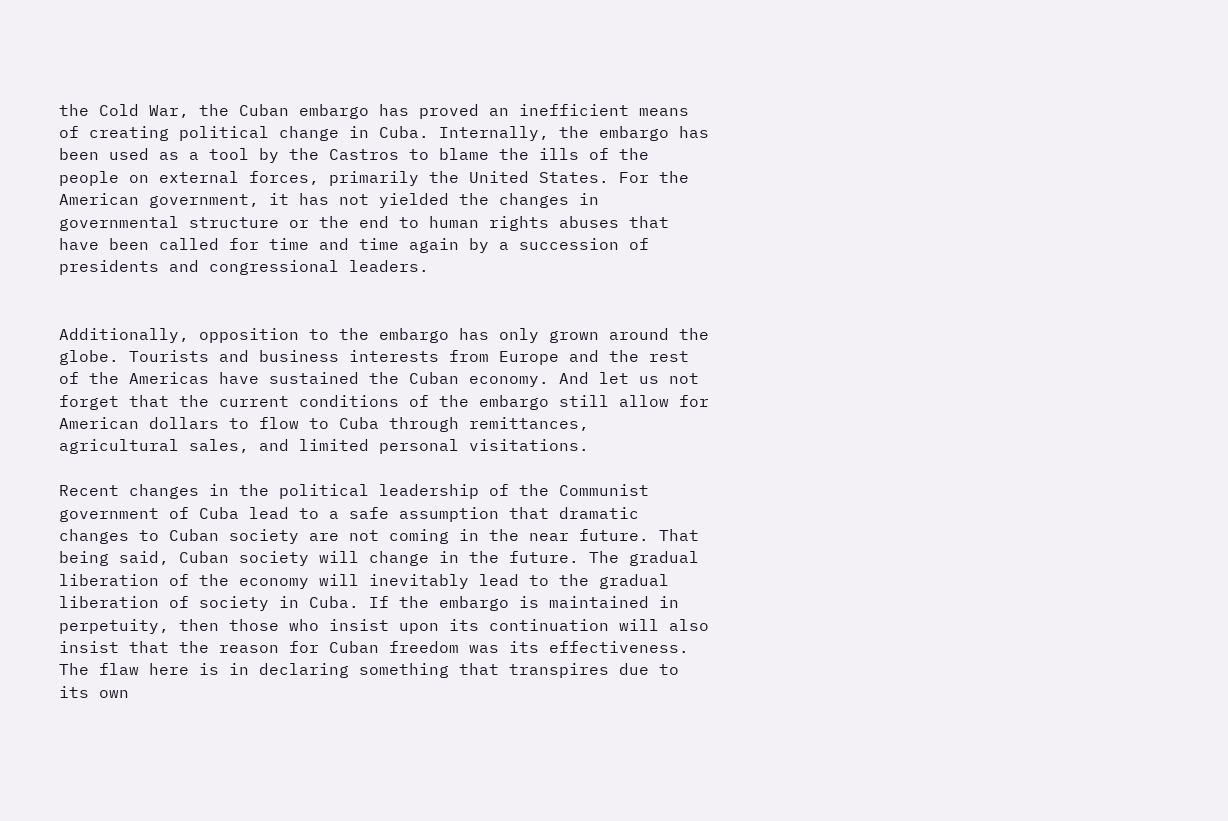the Cold War, the Cuban embargo has proved an inefficient means of creating political change in Cuba. Internally, the embargo has been used as a tool by the Castros to blame the ills of the people on external forces, primarily the United States. For the American government, it has not yielded the changes in governmental structure or the end to human rights abuses that have been called for time and time again by a succession of presidents and congressional leaders.


Additionally, opposition to the embargo has only grown around the globe. Tourists and business interests from Europe and the rest of the Americas have sustained the Cuban economy. And let us not forget that the current conditions of the embargo still allow for American dollars to flow to Cuba through remittances, agricultural sales, and limited personal visitations.

Recent changes in the political leadership of the Communist government of Cuba lead to a safe assumption that dramatic changes to Cuban society are not coming in the near future. That being said, Cuban society will change in the future. The gradual liberation of the economy will inevitably lead to the gradual liberation of society in Cuba. If the embargo is maintained in perpetuity, then those who insist upon its continuation will also insist that the reason for Cuban freedom was its effectiveness. The flaw here is in declaring something that transpires due to its own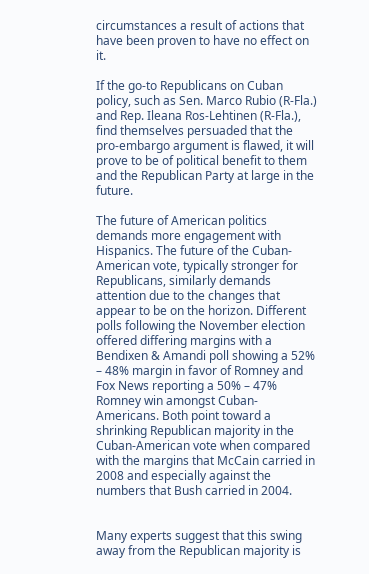circumstances a result of actions that have been proven to have no effect on it.

If the go-to Republicans on Cuban policy, such as Sen. Marco Rubio (R-Fla.) and Rep. Ileana Ros-Lehtinen (R-Fla.), find themselves persuaded that the pro-embargo argument is flawed, it will prove to be of political benefit to them and the Republican Party at large in the future.

The future of American politics demands more engagement with Hispanics. The future of the Cuban-American vote, typically stronger for Republicans, similarly demands attention due to the changes that appear to be on the horizon. Different polls following the November election offered differing margins with a Bendixen & Amandi poll showing a 52% – 48% margin in favor of Romney and Fox News reporting a 50% – 47% Romney win amongst Cuban-Americans. Both point toward a shrinking Republican majority in the Cuban-American vote when compared with the margins that McCain carried in 2008 and especially against the numbers that Bush carried in 2004.


Many experts suggest that this swing away from the Republican majority is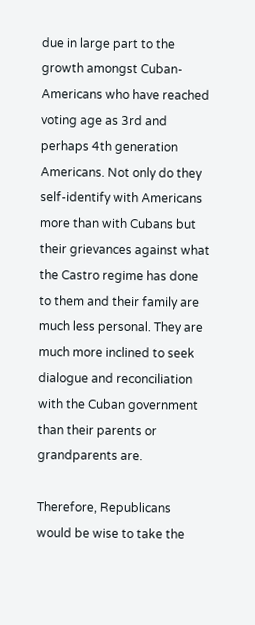due in large part to the growth amongst Cuban-Americans who have reached voting age as 3rd and perhaps 4th generation Americans. Not only do they self-identify with Americans more than with Cubans but their grievances against what the Castro regime has done to them and their family are much less personal. They are much more inclined to seek dialogue and reconciliation with the Cuban government than their parents or grandparents are.

Therefore, Republicans would be wise to take the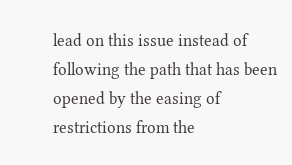lead on this issue instead of following the path that has been opened by the easing of restrictions from the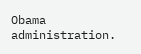Obama administration.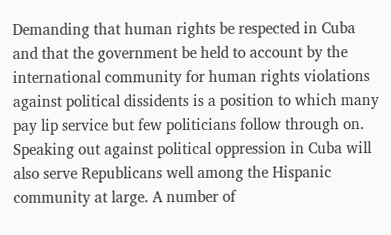Demanding that human rights be respected in Cuba and that the government be held to account by the international community for human rights violations against political dissidents is a position to which many pay lip service but few politicians follow through on. Speaking out against political oppression in Cuba will also serve Republicans well among the Hispanic community at large. A number of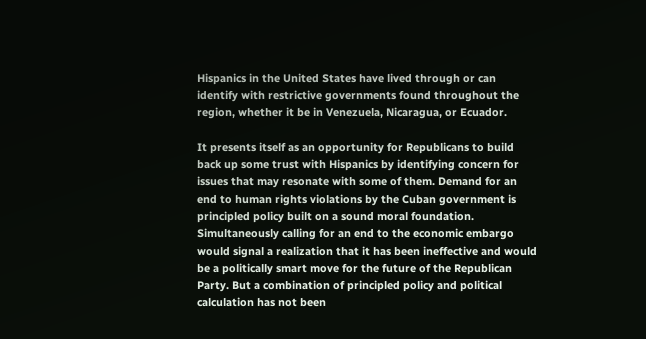Hispanics in the United States have lived through or can identify with restrictive governments found throughout the region, whether it be in Venezuela, Nicaragua, or Ecuador.

It presents itself as an opportunity for Republicans to build back up some trust with Hispanics by identifying concern for issues that may resonate with some of them. Demand for an end to human rights violations by the Cuban government is principled policy built on a sound moral foundation. Simultaneously calling for an end to the economic embargo would signal a realization that it has been ineffective and would be a politically smart move for the future of the Republican Party. But a combination of principled policy and political calculation has not been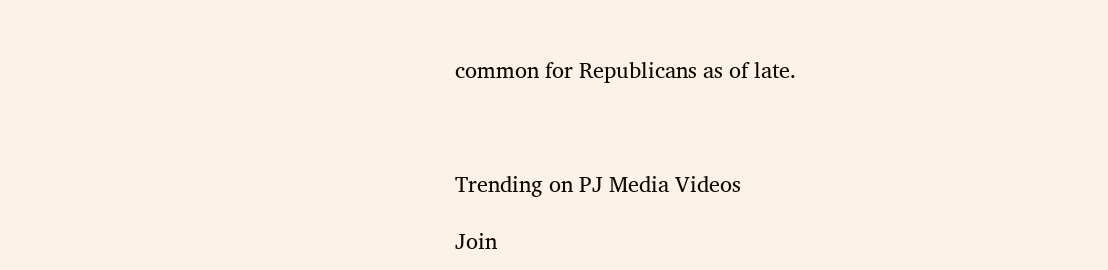common for Republicans as of late.



Trending on PJ Media Videos

Join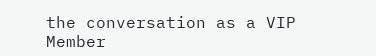the conversation as a VIP Member